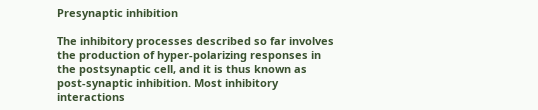Presynaptic inhibition

The inhibitory processes described so far involves the production of hyper-polarizing responses in the postsynaptic cell, and it is thus known as post-synaptic inhibition. Most inhibitory interactions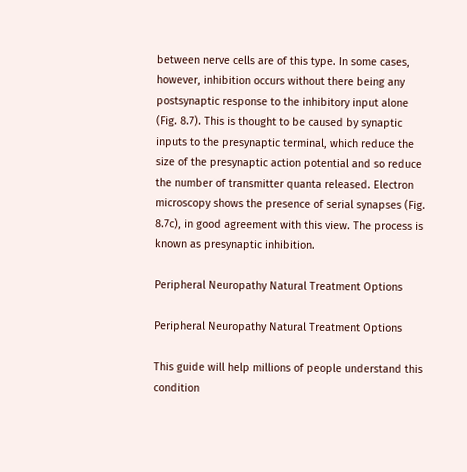between nerve cells are of this type. In some cases, however, inhibition occurs without there being any postsynaptic response to the inhibitory input alone (Fig. 8.7). This is thought to be caused by synaptic inputs to the presynaptic terminal, which reduce the size of the presynaptic action potential and so reduce the number of transmitter quanta released. Electron microscopy shows the presence of serial synapses (Fig. 8.7c), in good agreement with this view. The process is known as presynaptic inhibition.

Peripheral Neuropathy Natural Treatment Options

Peripheral Neuropathy Natural Treatment Options

This guide will help millions of people understand this condition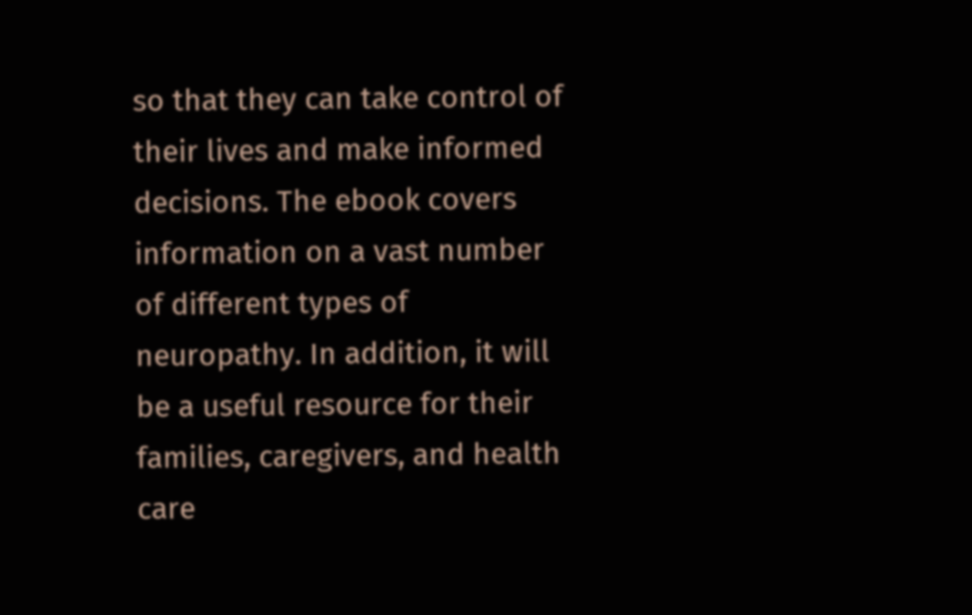so that they can take control of their lives and make informed decisions. The ebook covers information on a vast number of different types of neuropathy. In addition, it will be a useful resource for their families, caregivers, and health care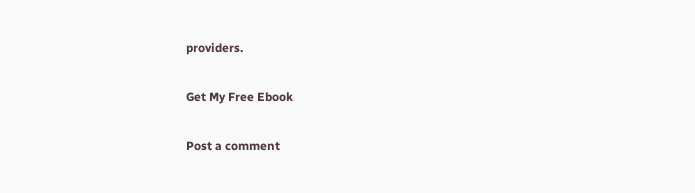providers.

Get My Free Ebook

Post a comment